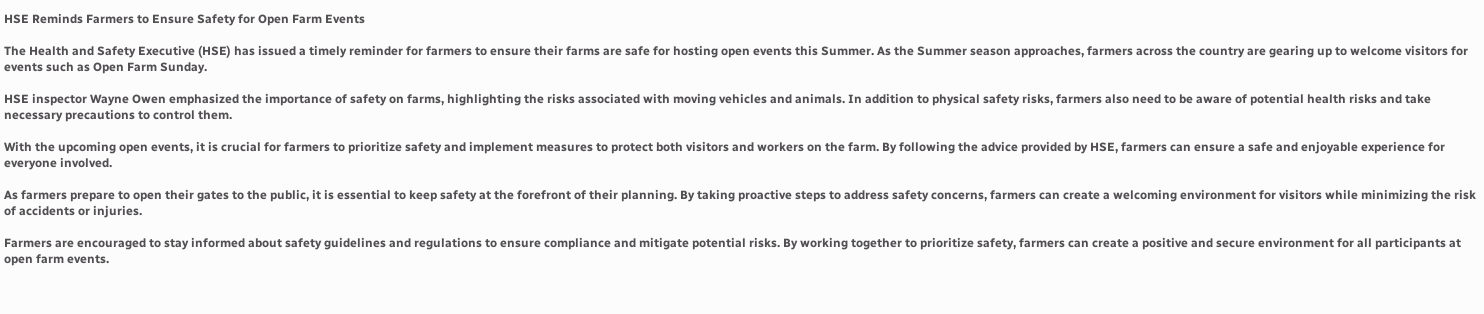HSE Reminds Farmers to Ensure Safety for Open Farm Events

The Health and Safety Executive (HSE) has issued a timely reminder for farmers to ensure their farms are safe for hosting open events this Summer. As the Summer season approaches, farmers across the country are gearing up to welcome visitors for events such as Open Farm Sunday.

HSE inspector Wayne Owen emphasized the importance of safety on farms, highlighting the risks associated with moving vehicles and animals. In addition to physical safety risks, farmers also need to be aware of potential health risks and take necessary precautions to control them.

With the upcoming open events, it is crucial for farmers to prioritize safety and implement measures to protect both visitors and workers on the farm. By following the advice provided by HSE, farmers can ensure a safe and enjoyable experience for everyone involved.

As farmers prepare to open their gates to the public, it is essential to keep safety at the forefront of their planning. By taking proactive steps to address safety concerns, farmers can create a welcoming environment for visitors while minimizing the risk of accidents or injuries.

Farmers are encouraged to stay informed about safety guidelines and regulations to ensure compliance and mitigate potential risks. By working together to prioritize safety, farmers can create a positive and secure environment for all participants at open farm events.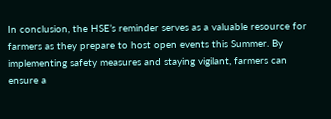In conclusion, the HSE’s reminder serves as a valuable resource for farmers as they prepare to host open events this Summer. By implementing safety measures and staying vigilant, farmers can ensure a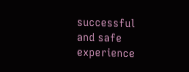successful and safe experience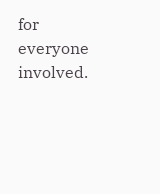for everyone involved.